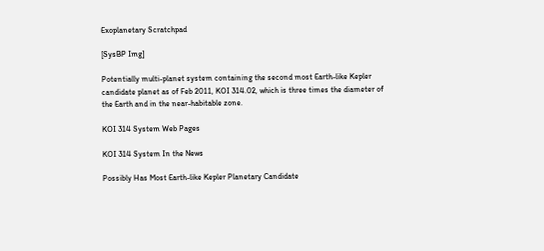Exoplanetary Scratchpad

[SysBP Img]

Potentially multi-planet system containing the second most Earth-like Kepler candidate planet as of Feb 2011, KOI 314.02, which is three times the diameter of the Earth and in the near-habitable zone.

KOI 314 System Web Pages

KOI 314 System In the News

Possibly Has Most Earth-like Kepler Planetary Candidate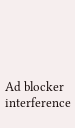Ad blocker interference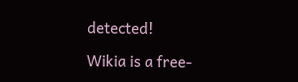detected!

Wikia is a free-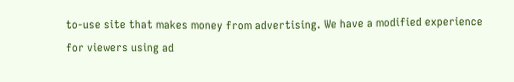to-use site that makes money from advertising. We have a modified experience for viewers using ad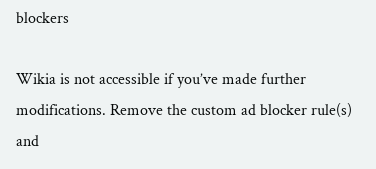blockers

Wikia is not accessible if you’ve made further modifications. Remove the custom ad blocker rule(s) and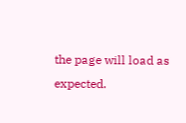the page will load as expected.